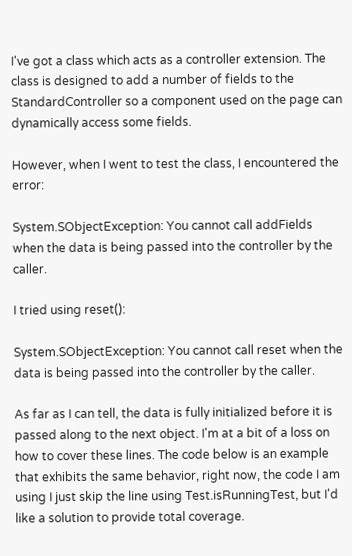I've got a class which acts as a controller extension. The class is designed to add a number of fields to the StandardController so a component used on the page can dynamically access some fields.

However, when I went to test the class, I encountered the error:

System.SObjectException: You cannot call addFields when the data is being passed into the controller by the caller.

I tried using reset():

System.SObjectException: You cannot call reset when the data is being passed into the controller by the caller.

As far as I can tell, the data is fully initialized before it is passed along to the next object. I'm at a bit of a loss on how to cover these lines. The code below is an example that exhibits the same behavior, right now, the code I am using I just skip the line using Test.isRunningTest, but I'd like a solution to provide total coverage.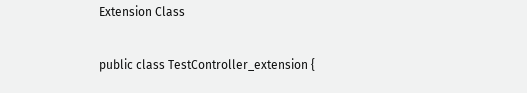Extension Class

public class TestController_extension {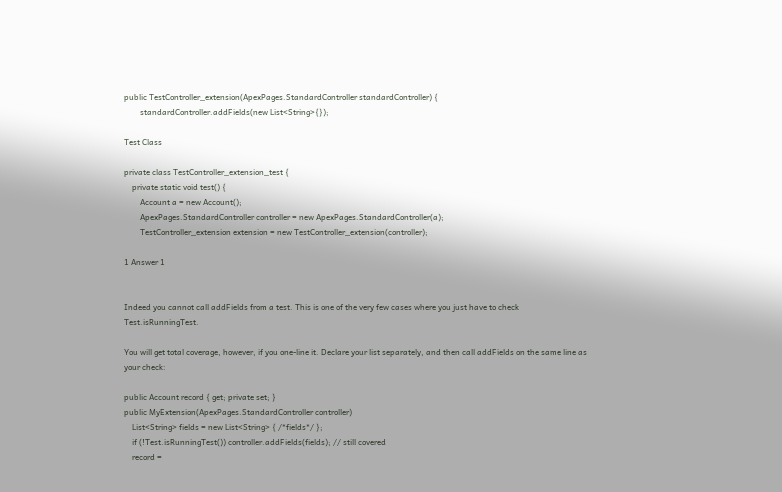public TestController_extension(ApexPages.StandardController standardController) {
        standardController.addFields(new List<String>{});

Test Class

private class TestController_extension_test {
    private static void test() {
        Account a = new Account();
        ApexPages.StandardController controller = new ApexPages.StandardController(a);
        TestController_extension extension = new TestController_extension(controller);

1 Answer 1


Indeed you cannot call addFields from a test. This is one of the very few cases where you just have to check Test.isRunningTest.

You will get total coverage, however, if you one-line it. Declare your list separately, and then call addFields on the same line as your check:

public Account record { get; private set; }
public MyExtension(ApexPages.StandardController controller)
    List<String> fields = new List<String> { /*fields*/ };
    if (!Test.isRunningTest()) controller.addFields(fields); // still covered
    record =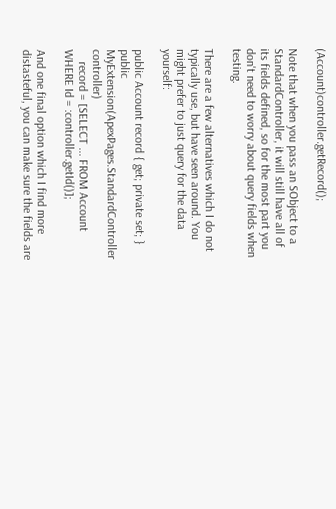(Account)controller.getRecord();

Note that when you pass an SObject to a StandardController, it will still have all of its fields defined, so for the most part you don't need to worry about query fields when testing.

There are a few alternatives which I do not typically use, but have seen around. You might prefer to just query for the data yourself:

public Account record { get; private set; }
public MyExtension(ApexPages.StandardController controller)
    record = [SELECT ... FROM Account WHERE Id = :controller.getId()];

And one final option which I find more distasteful, you can make sure the fields are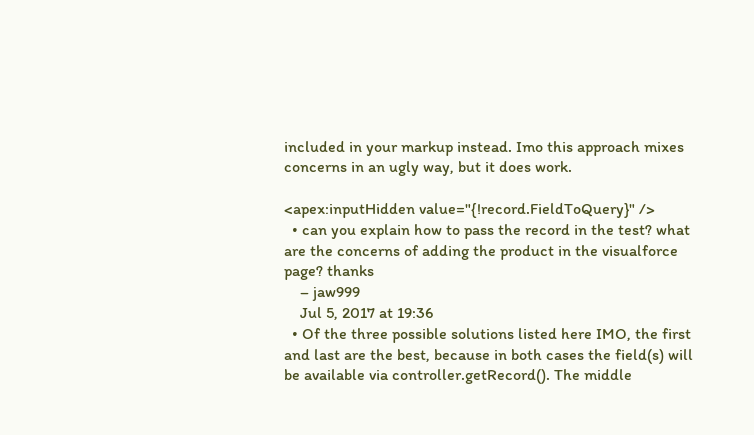included in your markup instead. Imo this approach mixes concerns in an ugly way, but it does work.

<apex:inputHidden value="{!record.FieldToQuery}" />
  • can you explain how to pass the record in the test? what are the concerns of adding the product in the visualforce page? thanks
    – jaw999
    Jul 5, 2017 at 19:36
  • Of the three possible solutions listed here IMO, the first and last are the best, because in both cases the field(s) will be available via controller.getRecord(). The middle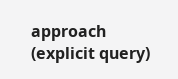approach (explicit query)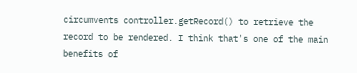circumvents controller.getRecord() to retrieve the record to be rendered. I think that's one of the main benefits of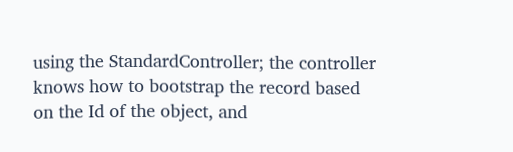using the StandardController; the controller knows how to bootstrap the record based on the Id of the object, and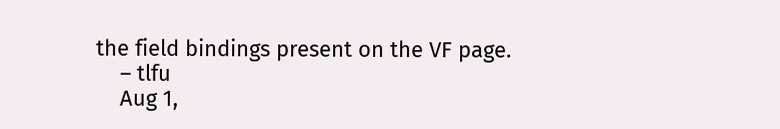the field bindings present on the VF page.
    – tlfu
    Aug 1,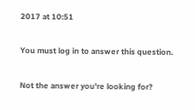2017 at 10:51

You must log in to answer this question.

Not the answer you're looking for?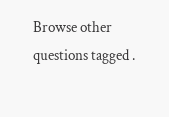Browse other questions tagged .